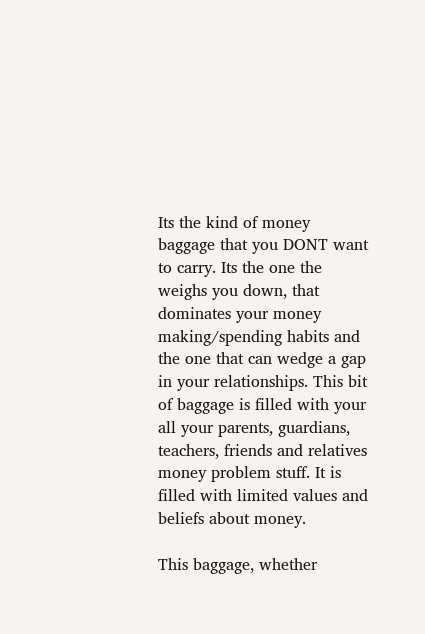Its the kind of money baggage that you DONT want to carry. Its the one the weighs you down, that dominates your money making/spending habits and the one that can wedge a gap in your relationships. This bit of baggage is filled with your all your parents, guardians, teachers, friends and relatives money problem stuff. It is filled with limited values and beliefs about money.

This baggage, whether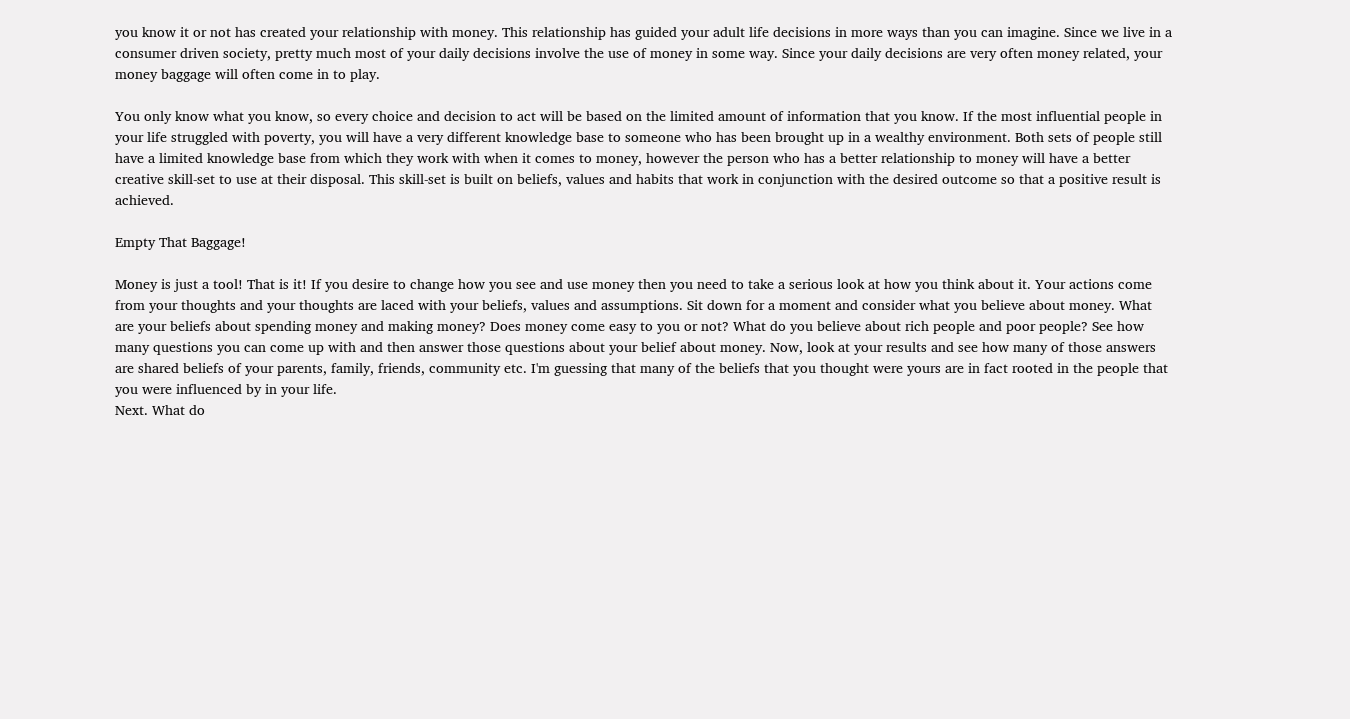you know it or not has created your relationship with money. This relationship has guided your adult life decisions in more ways than you can imagine. Since we live in a consumer driven society, pretty much most of your daily decisions involve the use of money in some way. Since your daily decisions are very often money related, your money baggage will often come in to play.

You only know what you know, so every choice and decision to act will be based on the limited amount of information that you know. If the most influential people in your life struggled with poverty, you will have a very different knowledge base to someone who has been brought up in a wealthy environment. Both sets of people still have a limited knowledge base from which they work with when it comes to money, however the person who has a better relationship to money will have a better creative skill-set to use at their disposal. This skill-set is built on beliefs, values and habits that work in conjunction with the desired outcome so that a positive result is achieved.

Empty That Baggage!

Money is just a tool! That is it! If you desire to change how you see and use money then you need to take a serious look at how you think about it. Your actions come from your thoughts and your thoughts are laced with your beliefs, values and assumptions. Sit down for a moment and consider what you believe about money. What are your beliefs about spending money and making money? Does money come easy to you or not? What do you believe about rich people and poor people? See how many questions you can come up with and then answer those questions about your belief about money. Now, look at your results and see how many of those answers are shared beliefs of your parents, family, friends, community etc. I'm guessing that many of the beliefs that you thought were yours are in fact rooted in the people that you were influenced by in your life.
Next. What do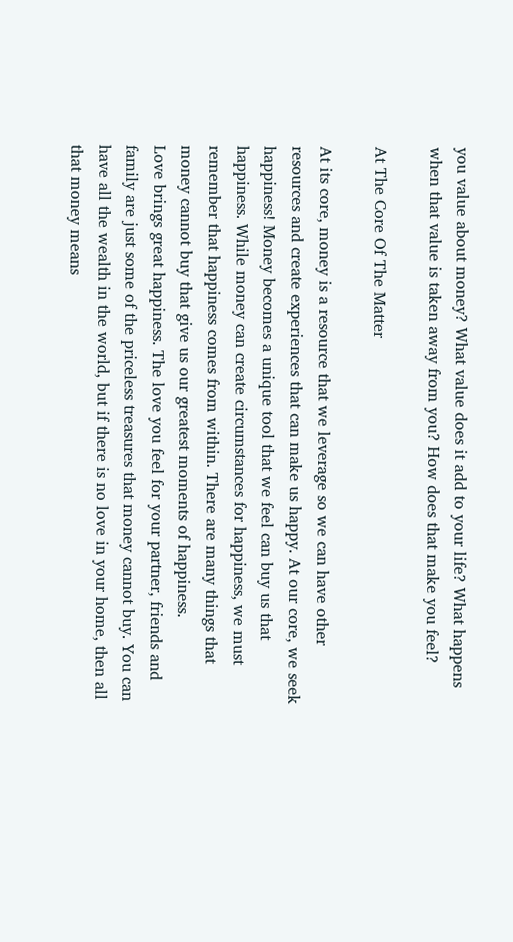you value about money? What value does it add to your life? What happens when that value is taken away from you? How does that make you feel?

At The Core Of The Matter

At its core, money is a resource that we leverage so we can have other resources and create experiences that can make us happy. At our core, we seek happiness! Money becomes a unique tool that we feel can buy us that happiness. While money can create circumstances for happiness, we must remember that happiness comes from within. There are many things that money cannot buy that give us our greatest moments of happiness.
Love brings great happiness. The love you feel for your partner, friends and family are just some of the priceless treasures that money cannot buy. You can have all the wealth in the world, but if there is no love in your home, then all that money means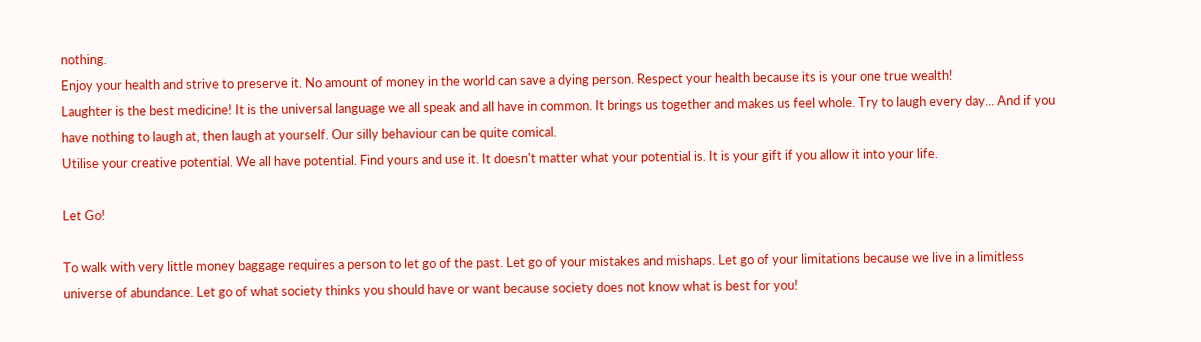nothing.
Enjoy your health and strive to preserve it. No amount of money in the world can save a dying person. Respect your health because its is your one true wealth!
Laughter is the best medicine! It is the universal language we all speak and all have in common. It brings us together and makes us feel whole. Try to laugh every day... And if you have nothing to laugh at, then laugh at yourself. Our silly behaviour can be quite comical.
Utilise your creative potential. We all have potential. Find yours and use it. It doesn't matter what your potential is. It is your gift if you allow it into your life.

Let Go!

To walk with very little money baggage requires a person to let go of the past. Let go of your mistakes and mishaps. Let go of your limitations because we live in a limitless universe of abundance. Let go of what society thinks you should have or want because society does not know what is best for you!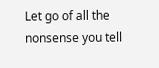Let go of all the nonsense you tell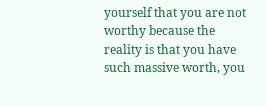yourself that you are not worthy because the reality is that you have such massive worth, you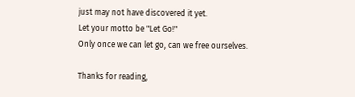just may not have discovered it yet.
Let your motto be "Let Go!"
Only once we can let go, can we free ourselves.

Thanks for reading,